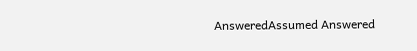AnsweredAssumed Answered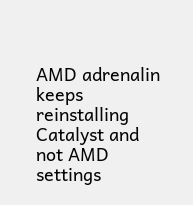AMD adrenalin keeps reinstalling Catalyst and not AMD settings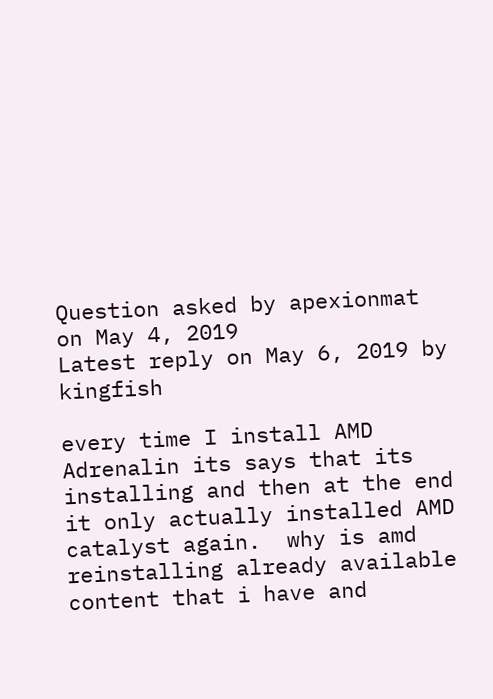Question asked by apexionmat on May 4, 2019
Latest reply on May 6, 2019 by kingfish

every time I install AMD Adrenalin its says that its installing and then at the end it only actually installed AMD catalyst again.  why is amd reinstalling already available content that i have and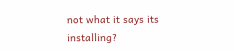not what it says its installing?